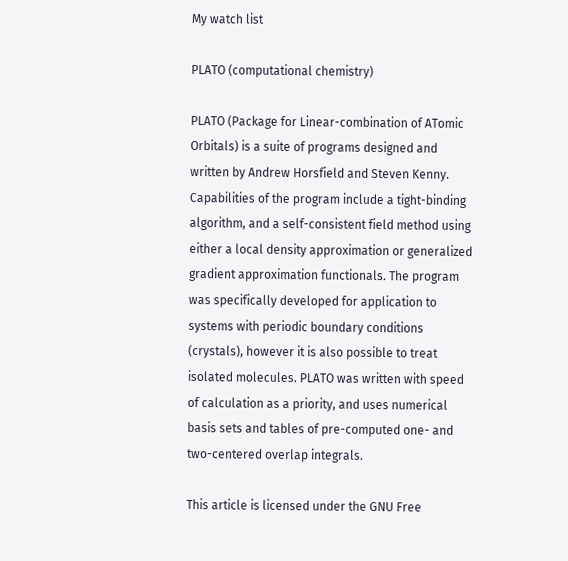My watch list

PLATO (computational chemistry)

PLATO (Package for Linear-combination of ATomic Orbitals) is a suite of programs designed and written by Andrew Horsfield and Steven Kenny. Capabilities of the program include a tight-binding algorithm, and a self-consistent field method using either a local density approximation or generalized gradient approximation functionals. The program was specifically developed for application to systems with periodic boundary conditions (crystals), however it is also possible to treat isolated molecules. PLATO was written with speed of calculation as a priority, and uses numerical basis sets and tables of pre-computed one- and two-centered overlap integrals.

This article is licensed under the GNU Free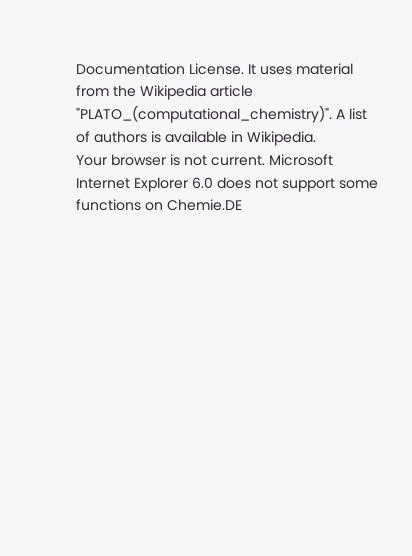Documentation License. It uses material from the Wikipedia article "PLATO_(computational_chemistry)". A list of authors is available in Wikipedia.
Your browser is not current. Microsoft Internet Explorer 6.0 does not support some functions on Chemie.DE